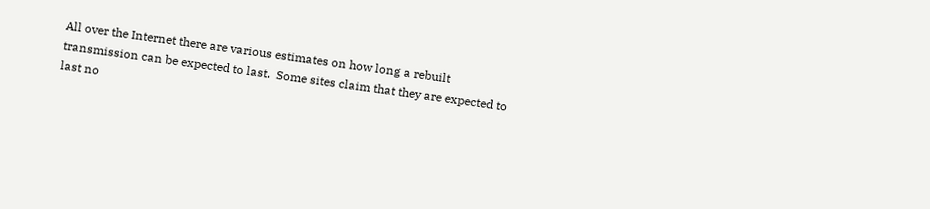All over the Internet there are various estimates on how long a rebuilt transmission can be expected to last.  Some sites claim that they are expected to last no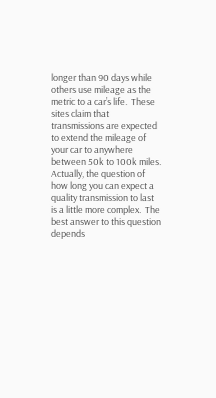longer than 90 days while others use mileage as the metric to a car’s life.  These sites claim that transmissions are expected to extend the mileage of your car to anywhere between 50k to 100k miles.  Actually, the question of how long you can expect a quality transmission to last is a little more complex.  The best answer to this question depends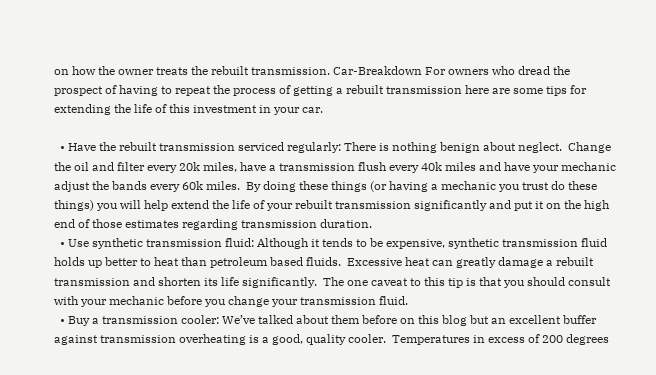on how the owner treats the rebuilt transmission. Car-Breakdown For owners who dread the prospect of having to repeat the process of getting a rebuilt transmission here are some tips for extending the life of this investment in your car.

  • Have the rebuilt transmission serviced regularly: There is nothing benign about neglect.  Change the oil and filter every 20k miles, have a transmission flush every 40k miles and have your mechanic adjust the bands every 60k miles.  By doing these things (or having a mechanic you trust do these things) you will help extend the life of your rebuilt transmission significantly and put it on the high end of those estimates regarding transmission duration.
  • Use synthetic transmission fluid: Although it tends to be expensive, synthetic transmission fluid holds up better to heat than petroleum based fluids.  Excessive heat can greatly damage a rebuilt transmission and shorten its life significantly.  The one caveat to this tip is that you should consult with your mechanic before you change your transmission fluid.
  • Buy a transmission cooler: We’ve talked about them before on this blog but an excellent buffer against transmission overheating is a good, quality cooler.  Temperatures in excess of 200 degrees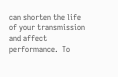can shorten the life of your transmission and affect performance.  To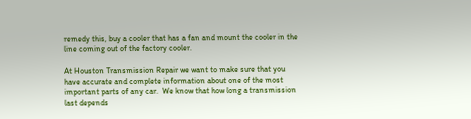remedy this, buy a cooler that has a fan and mount the cooler in the line coming out of the factory cooler.

At Houston Transmission Repair we want to make sure that you have accurate and complete information about one of the most important parts of any car.  We know that how long a transmission last depends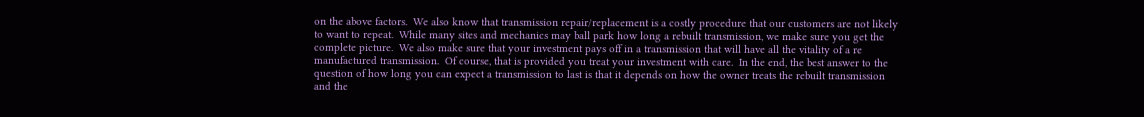on the above factors.  We also know that transmission repair/replacement is a costly procedure that our customers are not likely to want to repeat.  While many sites and mechanics may ball park how long a rebuilt transmission, we make sure you get the complete picture.  We also make sure that your investment pays off in a transmission that will have all the vitality of a re manufactured transmission.  Of course, that is provided you treat your investment with care.  In the end, the best answer to the question of how long you can expect a transmission to last is that it depends on how the owner treats the rebuilt transmission and the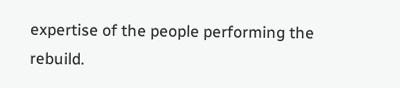expertise of the people performing the rebuild.